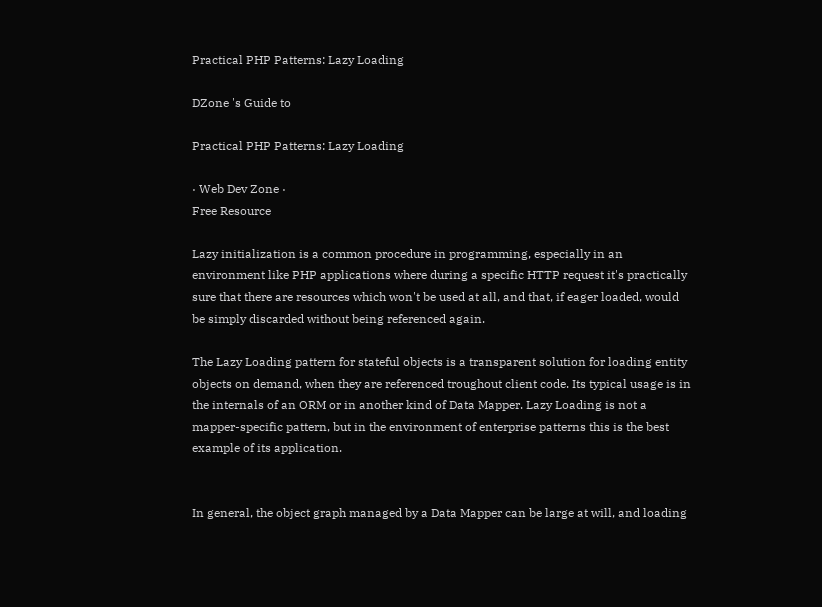Practical PHP Patterns: Lazy Loading

DZone 's Guide to

Practical PHP Patterns: Lazy Loading

· Web Dev Zone ·
Free Resource

Lazy initialization is a common procedure in programming, especially in an environment like PHP applications where during a specific HTTP request it's practically sure that there are resources which won't be used at all, and that, if eager loaded, would be simply discarded without being referenced again.

The Lazy Loading pattern for stateful objects is a transparent solution for loading entity objects on demand, when they are referenced troughout client code. Its typical usage is in the internals of an ORM or in another kind of Data Mapper. Lazy Loading is not a mapper-specific pattern, but in the environment of enterprise patterns this is the best example of its application.


In general, the object graph managed by a Data Mapper can be large at will, and loading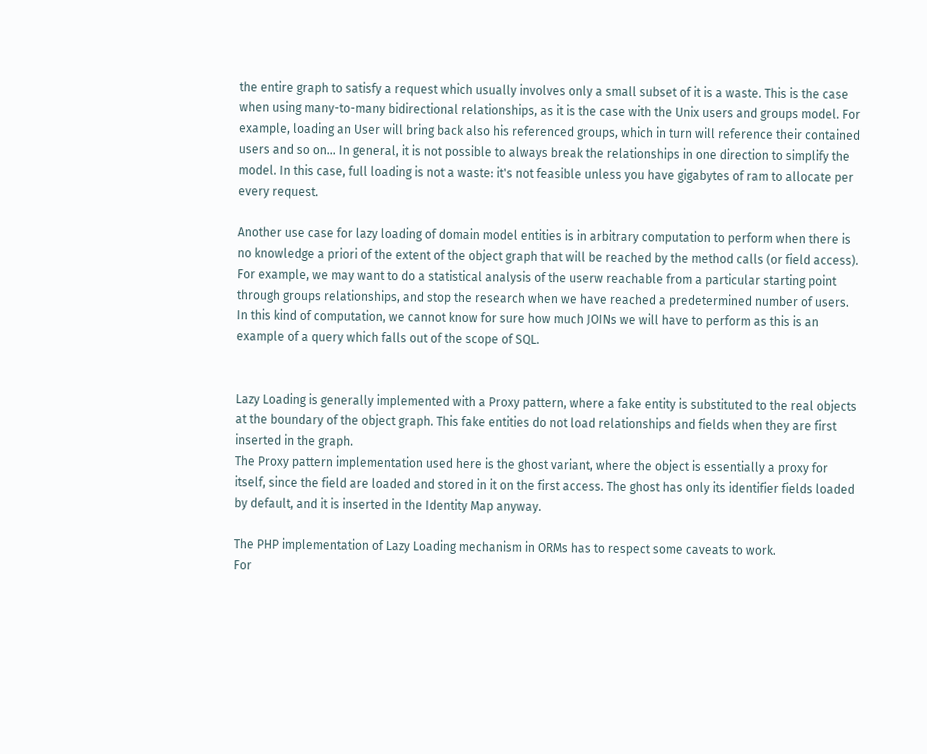the entire graph to satisfy a request which usually involves only a small subset of it is a waste. This is the case when using many-to-many bidirectional relationships, as it is the case with the Unix users and groups model. For example, loading an User will bring back also his referenced groups, which in turn will reference their contained users and so on... In general, it is not possible to always break the relationships in one direction to simplify the model. In this case, full loading is not a waste: it's not feasible unless you have gigabytes of ram to allocate per every request.

Another use case for lazy loading of domain model entities is in arbitrary computation to perform when there is no knowledge a priori of the extent of the object graph that will be reached by the method calls (or field access). For example, we may want to do a statistical analysis of the userw reachable from a particular starting point through groups relationships, and stop the research when we have reached a predetermined number of users. In this kind of computation, we cannot know for sure how much JOINs we will have to perform as this is an example of a query which falls out of the scope of SQL.


Lazy Loading is generally implemented with a Proxy pattern, where a fake entity is substituted to the real objects at the boundary of the object graph. This fake entities do not load relationships and fields when they are first inserted in the graph.
The Proxy pattern implementation used here is the ghost variant, where the object is essentially a proxy for itself, since the field are loaded and stored in it on the first access. The ghost has only its identifier fields loaded by default, and it is inserted in the Identity Map anyway.

The PHP implementation of Lazy Loading mechanism in ORMs has to respect some caveats to work.
For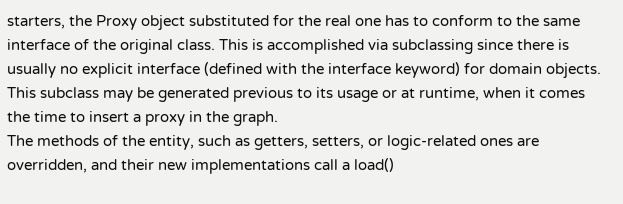starters, the Proxy object substituted for the real one has to conform to the same interface of the original class. This is accomplished via subclassing since there is usually no explicit interface (defined with the interface keyword) for domain objects. This subclass may be generated previous to its usage or at runtime, when it comes the time to insert a proxy in the graph.
The methods of the entity, such as getters, setters, or logic-related ones are overridden, and their new implementations call a load()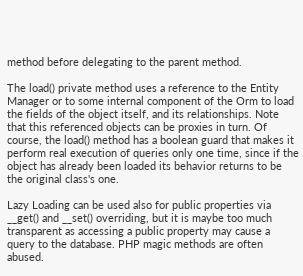method before delegating to the parent method.

The load() private method uses a reference to the Entity Manager or to some internal component of the Orm to load the fields of the object itself, and its relationships. Note that this referenced objects can be proxies in turn. Of course, the load() method has a boolean guard that makes it perform real execution of queries only one time, since if the object has already been loaded its behavior returns to be the original class's one.

Lazy Loading can be used also for public properties via __get() and __set() overriding, but it is maybe too much transparent as accessing a public property may cause a query to the database. PHP magic methods are often abused.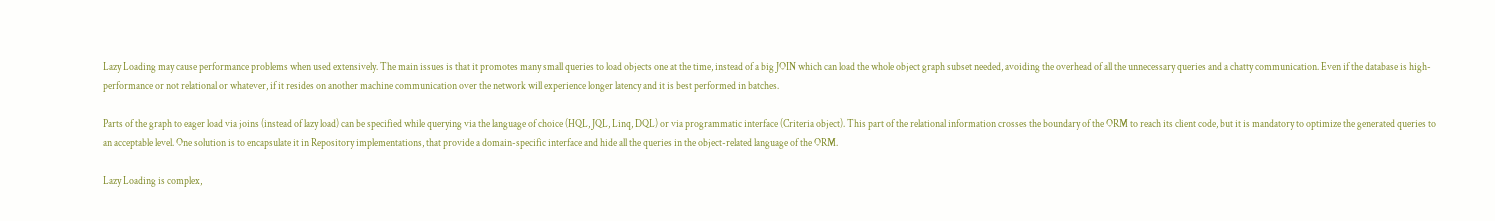Lazy Loading may cause performance problems when used extensively. The main issues is that it promotes many small queries to load objects one at the time, instead of a big JOIN which can load the whole object graph subset needed, avoiding the overhead of all the unnecessary queries and a chatty communication. Even if the database is high-performance or not relational or whatever, if it resides on another machine communication over the network will experience longer latency and it is best performed in batches.

Parts of the graph to eager load via joins (instead of lazy load) can be specified while querying via the language of choice (HQL, JQL, Linq, DQL) or via programmatic interface (Criteria object). This part of the relational information crosses the boundary of the ORM to reach its client code, but it is mandatory to optimize the generated queries to an acceptable level. One solution is to encapsulate it in Repository implementations, that provide a domain-specific interface and hide all the queries in the object-related language of the ORM.

Lazy Loading is complex,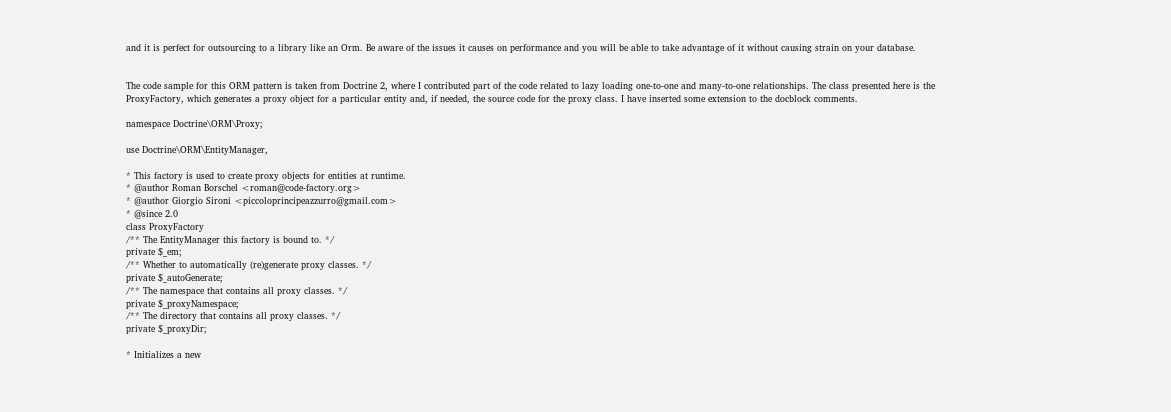and it is perfect for outsourcing to a library like an Orm. Be aware of the issues it causes on performance and you will be able to take advantage of it without causing strain on your database.


The code sample for this ORM pattern is taken from Doctrine 2, where I contributed part of the code related to lazy loading one-to-one and many-to-one relationships. The class presented here is the ProxyFactory, which generates a proxy object for a particular entity and, if needed, the source code for the proxy class. I have inserted some extension to the docblock comments.

namespace Doctrine\ORM\Proxy;

use Doctrine\ORM\EntityManager,

* This factory is used to create proxy objects for entities at runtime.
* @author Roman Borschel <roman@code-factory.org>
* @author Giorgio Sironi <piccoloprincipeazzurro@gmail.com>
* @since 2.0
class ProxyFactory
/** The EntityManager this factory is bound to. */
private $_em;
/** Whether to automatically (re)generate proxy classes. */
private $_autoGenerate;
/** The namespace that contains all proxy classes. */
private $_proxyNamespace;
/** The directory that contains all proxy classes. */
private $_proxyDir;

* Initializes a new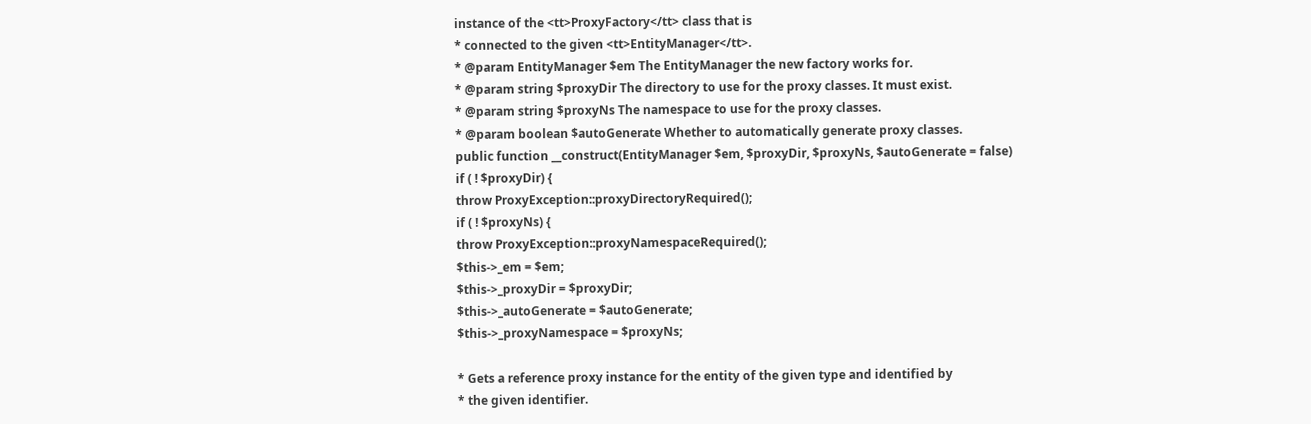instance of the <tt>ProxyFactory</tt> class that is
* connected to the given <tt>EntityManager</tt>.
* @param EntityManager $em The EntityManager the new factory works for.
* @param string $proxyDir The directory to use for the proxy classes. It must exist.
* @param string $proxyNs The namespace to use for the proxy classes.
* @param boolean $autoGenerate Whether to automatically generate proxy classes.
public function __construct(EntityManager $em, $proxyDir, $proxyNs, $autoGenerate = false)
if ( ! $proxyDir) {
throw ProxyException::proxyDirectoryRequired();
if ( ! $proxyNs) {
throw ProxyException::proxyNamespaceRequired();
$this->_em = $em;
$this->_proxyDir = $proxyDir;
$this->_autoGenerate = $autoGenerate;
$this->_proxyNamespace = $proxyNs;

* Gets a reference proxy instance for the entity of the given type and identified by
* the given identifier.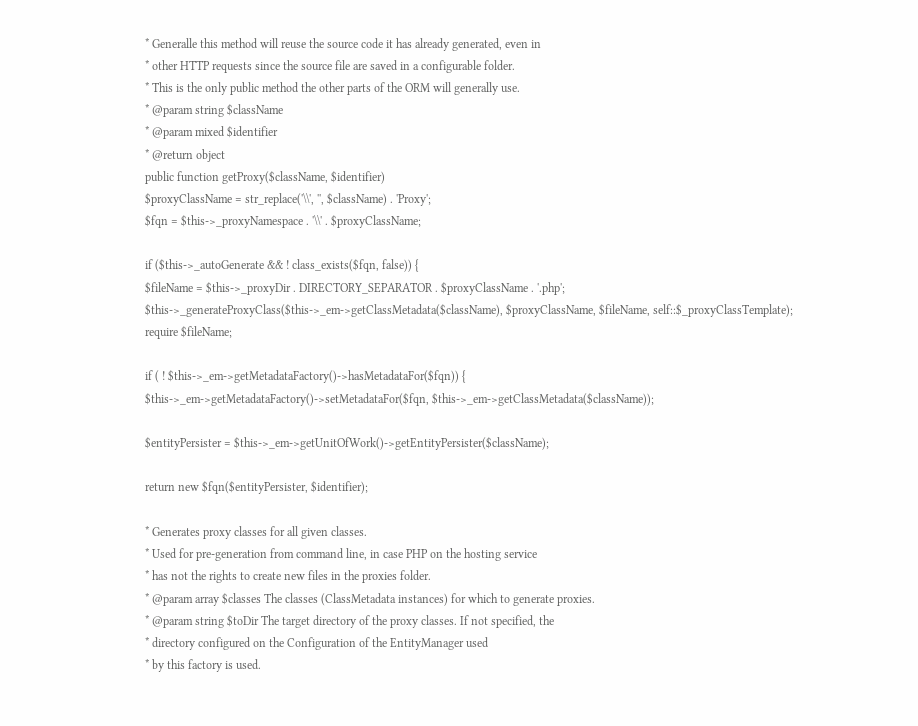* Generalle this method will reuse the source code it has already generated, even in
* other HTTP requests since the source file are saved in a configurable folder.
* This is the only public method the other parts of the ORM will generally use.
* @param string $className
* @param mixed $identifier
* @return object
public function getProxy($className, $identifier)
$proxyClassName = str_replace('\\', '', $className) . 'Proxy';
$fqn = $this->_proxyNamespace . '\\' . $proxyClassName;

if ($this->_autoGenerate && ! class_exists($fqn, false)) {
$fileName = $this->_proxyDir . DIRECTORY_SEPARATOR . $proxyClassName . '.php';
$this->_generateProxyClass($this->_em->getClassMetadata($className), $proxyClassName, $fileName, self::$_proxyClassTemplate);
require $fileName;

if ( ! $this->_em->getMetadataFactory()->hasMetadataFor($fqn)) {
$this->_em->getMetadataFactory()->setMetadataFor($fqn, $this->_em->getClassMetadata($className));

$entityPersister = $this->_em->getUnitOfWork()->getEntityPersister($className);

return new $fqn($entityPersister, $identifier);

* Generates proxy classes for all given classes.
* Used for pre-generation from command line, in case PHP on the hosting service
* has not the rights to create new files in the proxies folder.
* @param array $classes The classes (ClassMetadata instances) for which to generate proxies.
* @param string $toDir The target directory of the proxy classes. If not specified, the
* directory configured on the Configuration of the EntityManager used
* by this factory is used.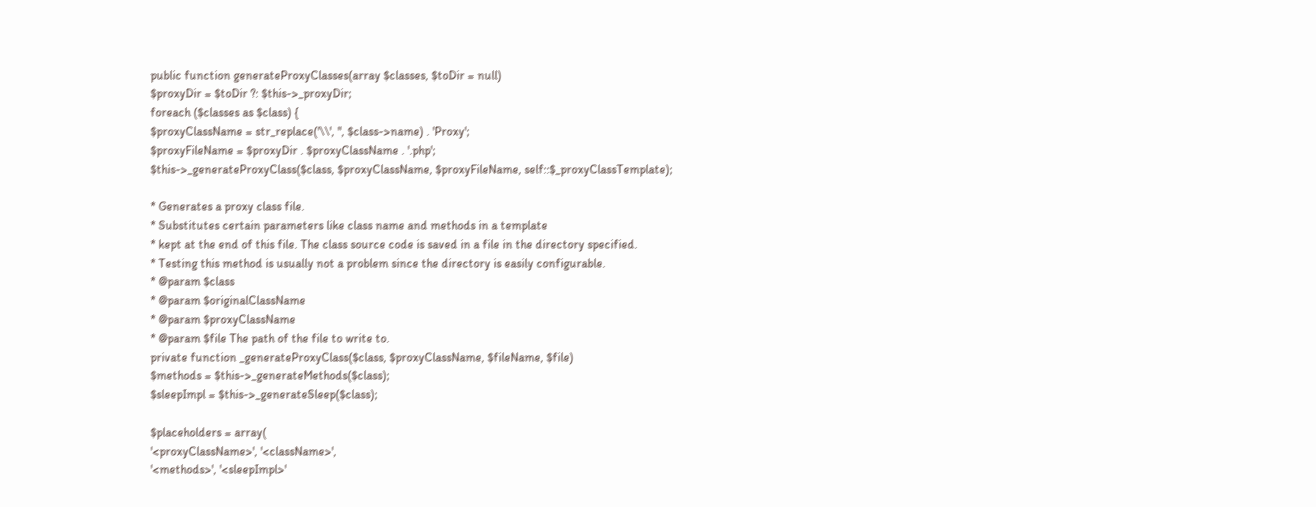public function generateProxyClasses(array $classes, $toDir = null)
$proxyDir = $toDir ?: $this->_proxyDir;
foreach ($classes as $class) {
$proxyClassName = str_replace('\\', '', $class->name) . 'Proxy';
$proxyFileName = $proxyDir . $proxyClassName . '.php';
$this->_generateProxyClass($class, $proxyClassName, $proxyFileName, self::$_proxyClassTemplate);

* Generates a proxy class file.
* Substitutes certain parameters like class name and methods in a template
* kept at the end of this file. The class source code is saved in a file in the directory specified.
* Testing this method is usually not a problem since the directory is easily configurable.
* @param $class
* @param $originalClassName
* @param $proxyClassName
* @param $file The path of the file to write to.
private function _generateProxyClass($class, $proxyClassName, $fileName, $file)
$methods = $this->_generateMethods($class);
$sleepImpl = $this->_generateSleep($class);

$placeholders = array(
'<proxyClassName>', '<className>',
'<methods>', '<sleepImpl>'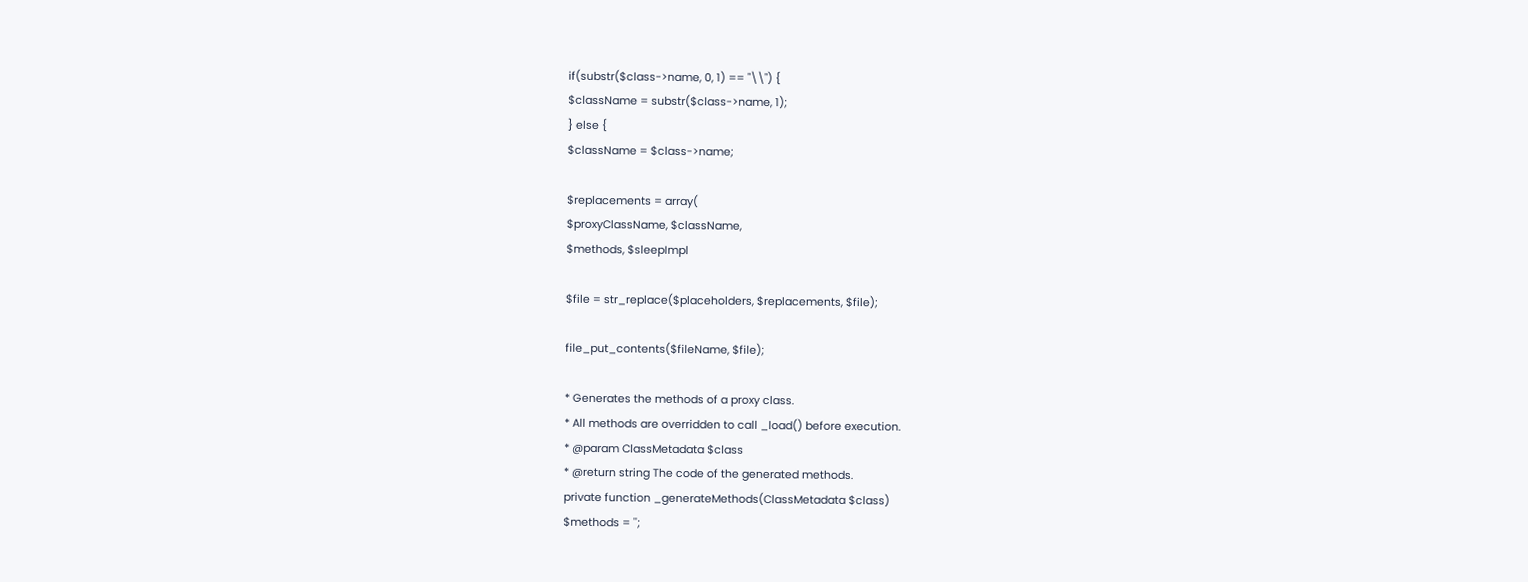if(substr($class->name, 0, 1) == "\\") {
$className = substr($class->name, 1);
} else {
$className = $class->name;

$replacements = array(
$proxyClassName, $className,
$methods, $sleepImpl

$file = str_replace($placeholders, $replacements, $file);

file_put_contents($fileName, $file);

* Generates the methods of a proxy class.
* All methods are overridden to call _load() before execution.
* @param ClassMetadata $class
* @return string The code of the generated methods.
private function _generateMethods(ClassMetadata $class)
$methods = '';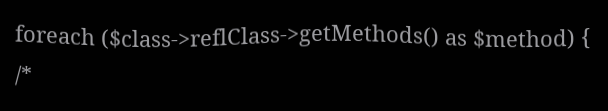foreach ($class->reflClass->getMethods() as $method) {
/*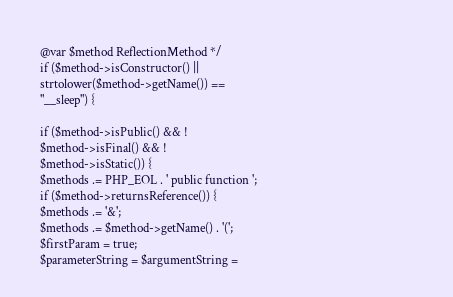@var $method ReflectionMethod */
if ($method->isConstructor() || strtolower($method->getName()) == "__sleep") {

if ($method->isPublic() && ! $method->isFinal() && ! $method->isStatic()) {
$methods .= PHP_EOL . ' public function ';
if ($method->returnsReference()) {
$methods .= '&';
$methods .= $method->getName() . '(';
$firstParam = true;
$parameterString = $argumentString =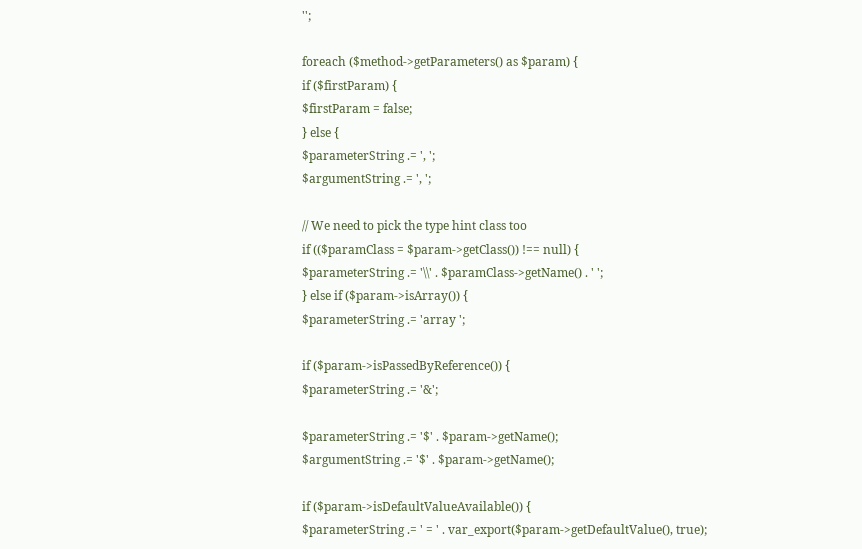'';

foreach ($method->getParameters() as $param) {
if ($firstParam) {
$firstParam = false;
} else {
$parameterString .= ', ';
$argumentString .= ', ';

// We need to pick the type hint class too
if (($paramClass = $param->getClass()) !== null) {
$parameterString .= '\\' . $paramClass->getName() . ' ';
} else if ($param->isArray()) {
$parameterString .= 'array ';

if ($param->isPassedByReference()) {
$parameterString .= '&';

$parameterString .= '$' . $param->getName();
$argumentString .= '$' . $param->getName();

if ($param->isDefaultValueAvailable()) {
$parameterString .= ' = ' . var_export($param->getDefaultValue(), true);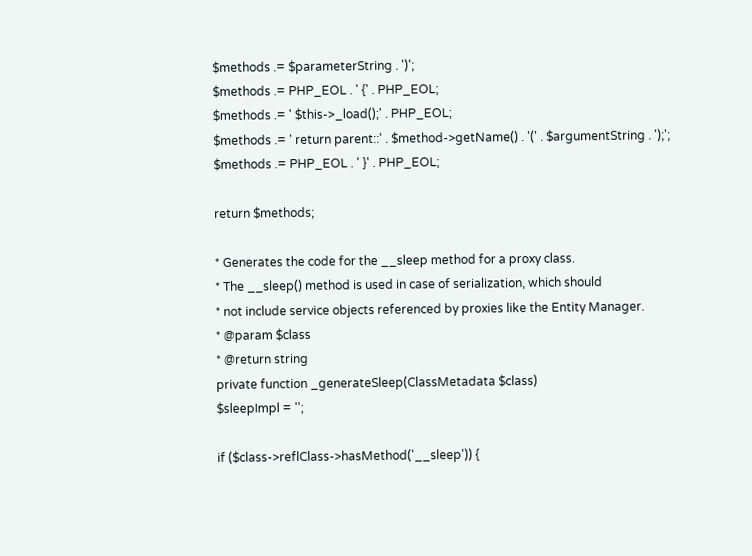$methods .= $parameterString . ')';
$methods .= PHP_EOL . ' {' . PHP_EOL;
$methods .= ' $this->_load();' . PHP_EOL;
$methods .= ' return parent::' . $method->getName() . '(' . $argumentString . ');';
$methods .= PHP_EOL . ' }' . PHP_EOL;

return $methods;

* Generates the code for the __sleep method for a proxy class.
* The __sleep() method is used in case of serialization, which should
* not include service objects referenced by proxies like the Entity Manager.
* @param $class
* @return string
private function _generateSleep(ClassMetadata $class)
$sleepImpl = '';

if ($class->reflClass->hasMethod('__sleep')) {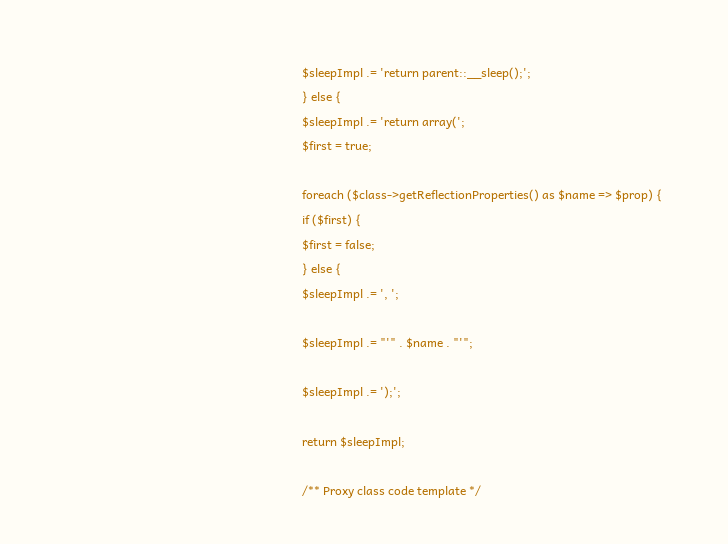$sleepImpl .= 'return parent::__sleep();';
} else {
$sleepImpl .= 'return array(';
$first = true;

foreach ($class->getReflectionProperties() as $name => $prop) {
if ($first) {
$first = false;
} else {
$sleepImpl .= ', ';

$sleepImpl .= "'" . $name . "'";

$sleepImpl .= ');';

return $sleepImpl;

/** Proxy class code template */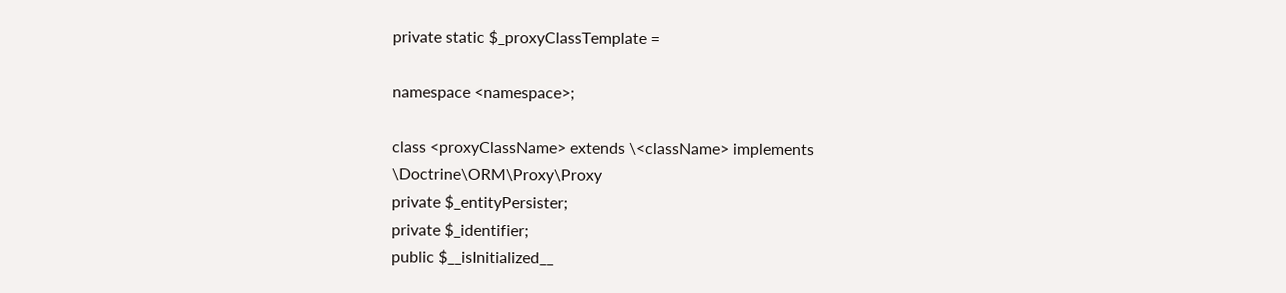private static $_proxyClassTemplate =

namespace <namespace>;

class <proxyClassName> extends \<className> implements \Doctrine\ORM\Proxy\Proxy
private $_entityPersister;
private $_identifier;
public $__isInitialized__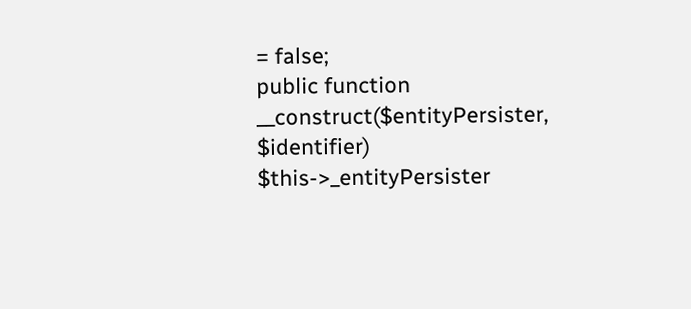= false;
public function __construct($entityPersister, $identifier)
$this->_entityPersister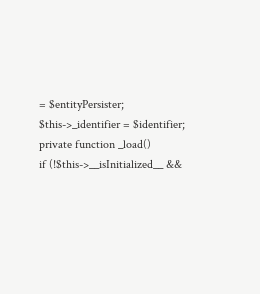= $entityPersister;
$this->_identifier = $identifier;
private function _load()
if (!$this->__isInitialized__ &&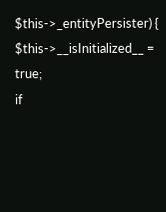$this->_entityPersister) {
$this->__isInitialized__ = true;
if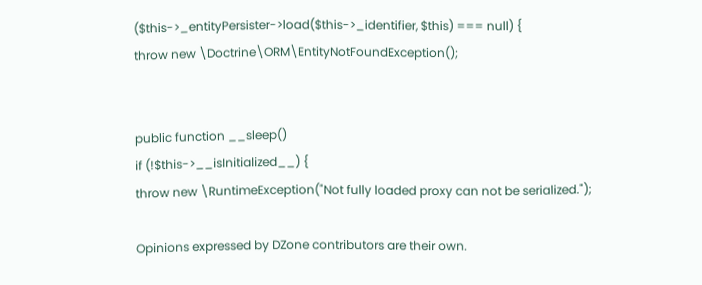($this->_entityPersister->load($this->_identifier, $this) === null) {
throw new \Doctrine\ORM\EntityNotFoundException();


public function __sleep()
if (!$this->__isInitialized__) {
throw new \RuntimeException("Not fully loaded proxy can not be serialized.");

Opinions expressed by DZone contributors are their own.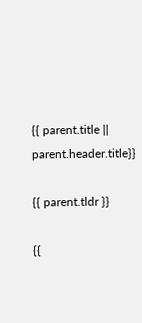{{ parent.title || parent.header.title}}

{{ parent.tldr }}

{{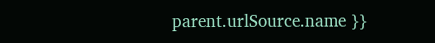parent.urlSource.name }}